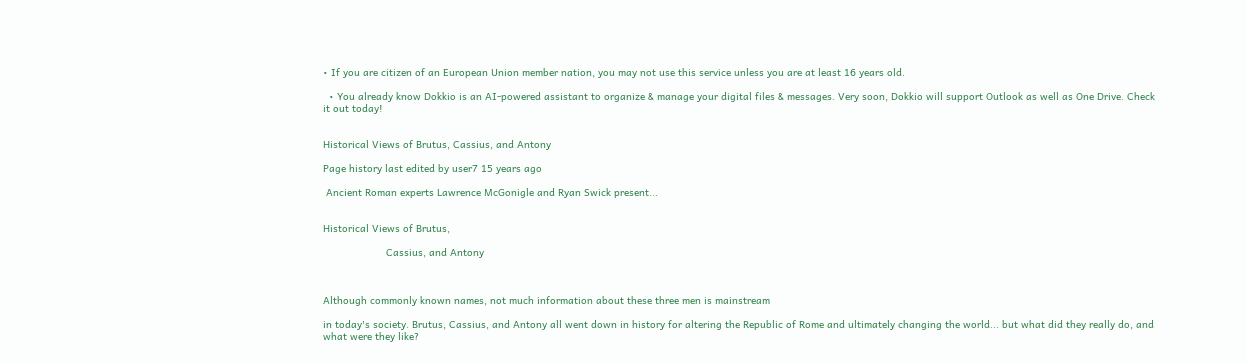• If you are citizen of an European Union member nation, you may not use this service unless you are at least 16 years old.

  • You already know Dokkio is an AI-powered assistant to organize & manage your digital files & messages. Very soon, Dokkio will support Outlook as well as One Drive. Check it out today!


Historical Views of Brutus, Cassius, and Antony

Page history last edited by user7 15 years ago

 Ancient Roman experts Lawrence McGonigle and Ryan Swick present...


Historical Views of Brutus,

                     Cassius, and Antony



Although commonly known names, not much information about these three men is mainstream

in today's society. Brutus, Cassius, and Antony all went down in history for altering the Republic of Rome and ultimately changing the world... but what did they really do, and what were they like?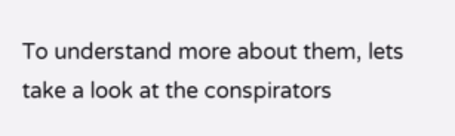To understand more about them, lets take a look at the conspirators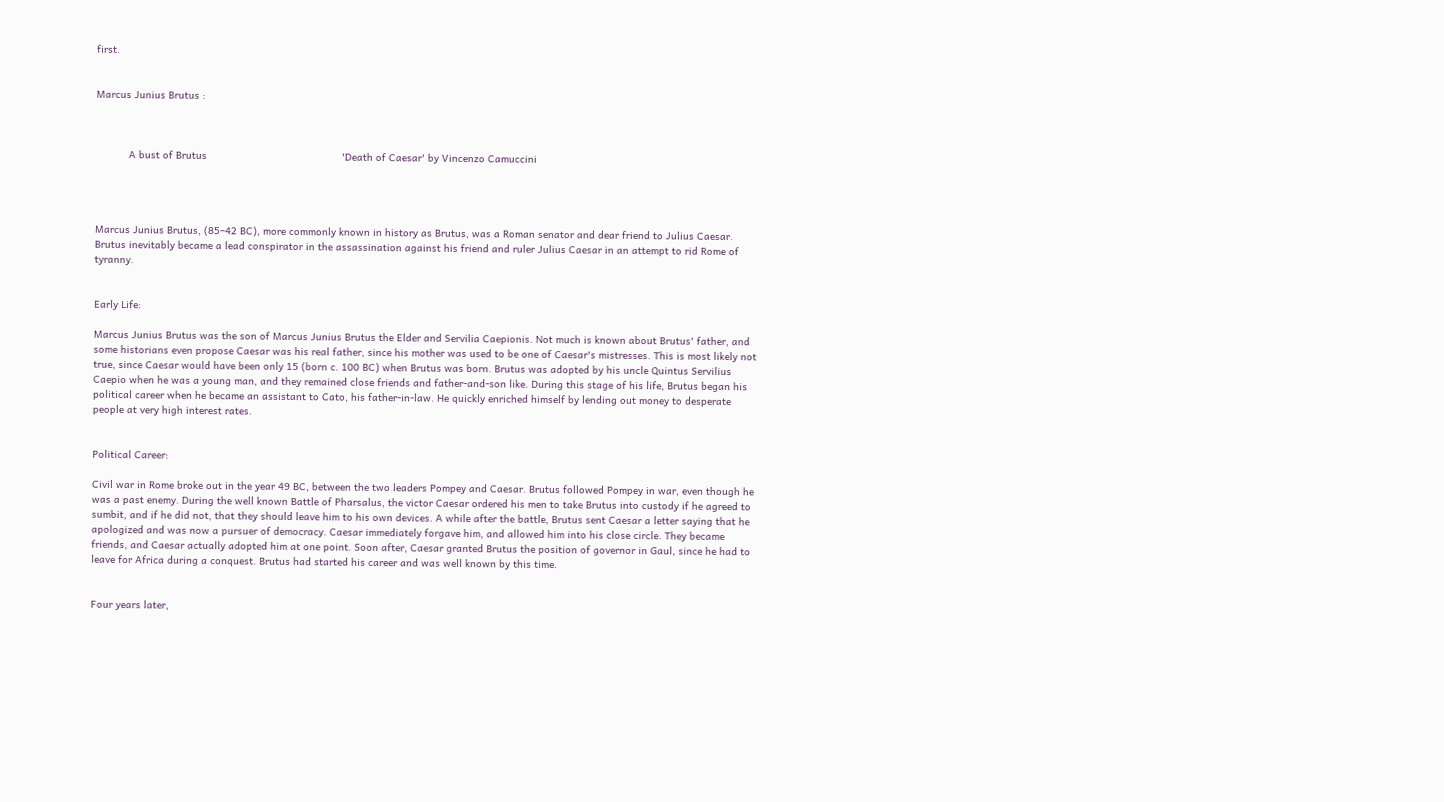first.


Marcus Junius Brutus :



           A bust of Brutus                                             'Death of Caesar' by Vincenzo Camuccini




Marcus Junius Brutus, (85–42 BC), more commonly known in history as Brutus, was a Roman senator and dear friend to Julius Caesar. Brutus inevitably became a lead conspirator in the assassination against his friend and ruler Julius Caesar in an attempt to rid Rome of tyranny.


Early Life:

Marcus Junius Brutus was the son of Marcus Junius Brutus the Elder and Servilia Caepionis. Not much is known about Brutus' father, and some historians even propose Caesar was his real father, since his mother was used to be one of Caesar's mistresses. This is most likely not true, since Caesar would have been only 15 (born c. 100 BC) when Brutus was born. Brutus was adopted by his uncle Quintus Servilius Caepio when he was a young man, and they remained close friends and father-and-son like. During this stage of his life, Brutus began his political career when he became an assistant to Cato, his father-in-law. He quickly enriched himself by lending out money to desperate people at very high interest rates.


Political Career:

Civil war in Rome broke out in the year 49 BC, between the two leaders Pompey and Caesar. Brutus followed Pompey in war, even though he was a past enemy. During the well known Battle of Pharsalus, the victor Caesar ordered his men to take Brutus into custody if he agreed to sumbit, and if he did not, that they should leave him to his own devices. A while after the battle, Brutus sent Caesar a letter saying that he apologized and was now a pursuer of democracy. Caesar immediately forgave him, and allowed him into his close circle. They became friends, and Caesar actually adopted him at one point. Soon after, Caesar granted Brutus the position of governor in Gaul, since he had to leave for Africa during a conquest. Brutus had started his career and was well known by this time.


Four years later,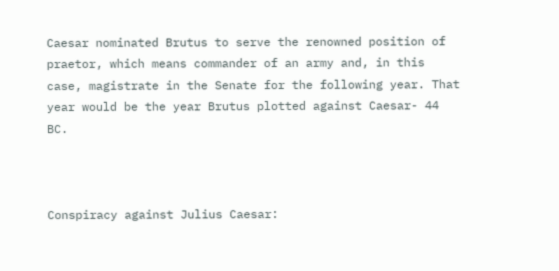Caesar nominated Brutus to serve the renowned position of praetor, which means commander of an army and, in this case, magistrate in the Senate for the following year. That year would be the year Brutus plotted against Caesar- 44 BC.



Conspiracy against Julius Caesar: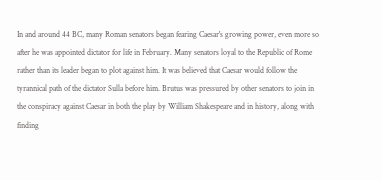In and around 44 BC, many Roman senators began fearing Caesar's growing power, even more so after he was appointed dictator for life in February. Many senators loyal to the Republic of Rome rather than its leader began to plot against him. It was believed that Caesar would follow the tyrannical path of the dictator Sulla before him. Brutus was pressured by other senators to join in the conspiracy against Caesar in both the play by William Shakespeare and in history, along with finding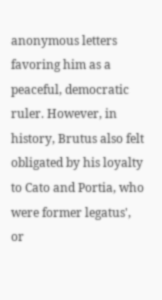anonymous letters favoring him as a peaceful, democratic ruler. However, in history, Brutus also felt obligated by his loyalty to Cato and Portia, who were former legatus', or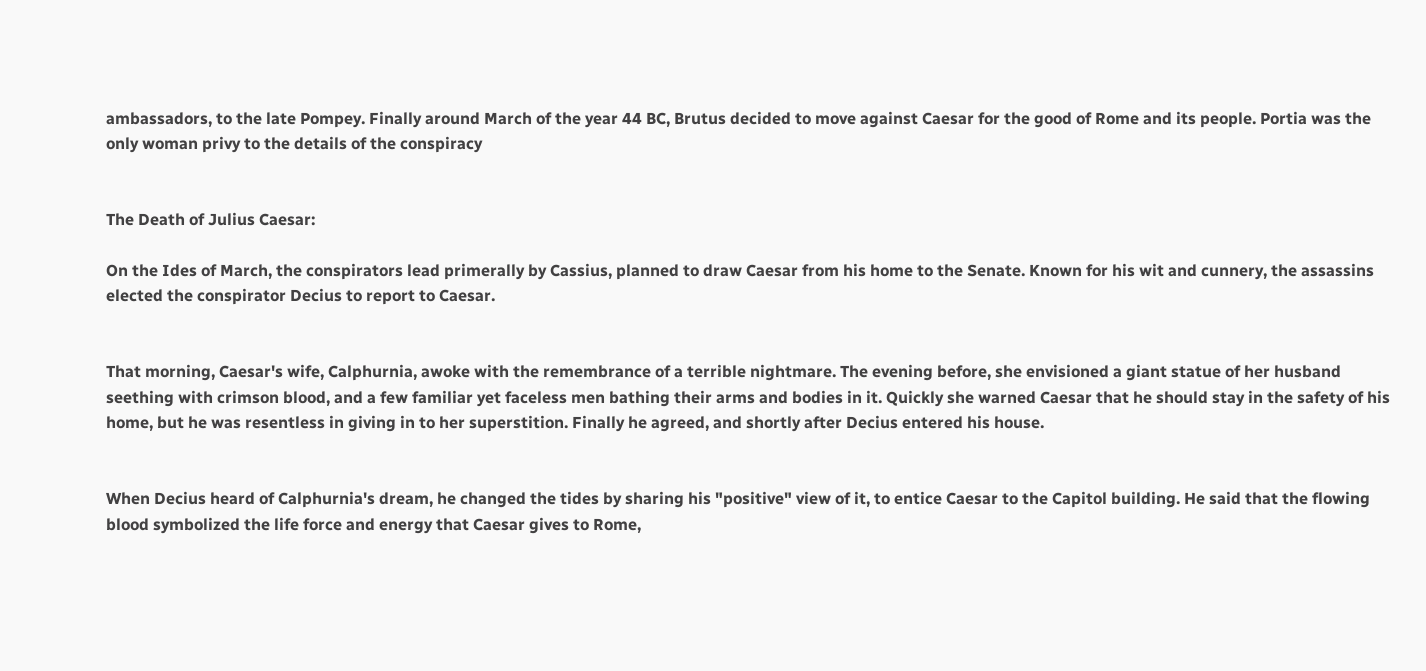ambassadors, to the late Pompey. Finally around March of the year 44 BC, Brutus decided to move against Caesar for the good of Rome and its people. Portia was the only woman privy to the details of the conspiracy


The Death of Julius Caesar:

On the Ides of March, the conspirators lead primerally by Cassius, planned to draw Caesar from his home to the Senate. Known for his wit and cunnery, the assassins elected the conspirator Decius to report to Caesar.


That morning, Caesar's wife, Calphurnia, awoke with the remembrance of a terrible nightmare. The evening before, she envisioned a giant statue of her husband seething with crimson blood, and a few familiar yet faceless men bathing their arms and bodies in it. Quickly she warned Caesar that he should stay in the safety of his home, but he was resentless in giving in to her superstition. Finally he agreed, and shortly after Decius entered his house.


When Decius heard of Calphurnia's dream, he changed the tides by sharing his "positive" view of it, to entice Caesar to the Capitol building. He said that the flowing blood symbolized the life force and energy that Caesar gives to Rome,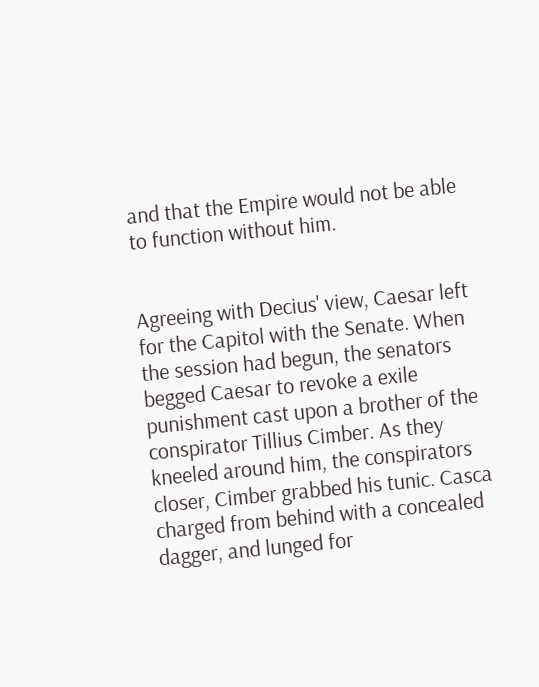and that the Empire would not be able to function without him.


Agreeing with Decius' view, Caesar left for the Capitol with the Senate. When the session had begun, the senators begged Caesar to revoke a exile punishment cast upon a brother of the conspirator Tillius Cimber. As they kneeled around him, the conspirators closer, Cimber grabbed his tunic. Casca charged from behind with a concealed dagger, and lunged for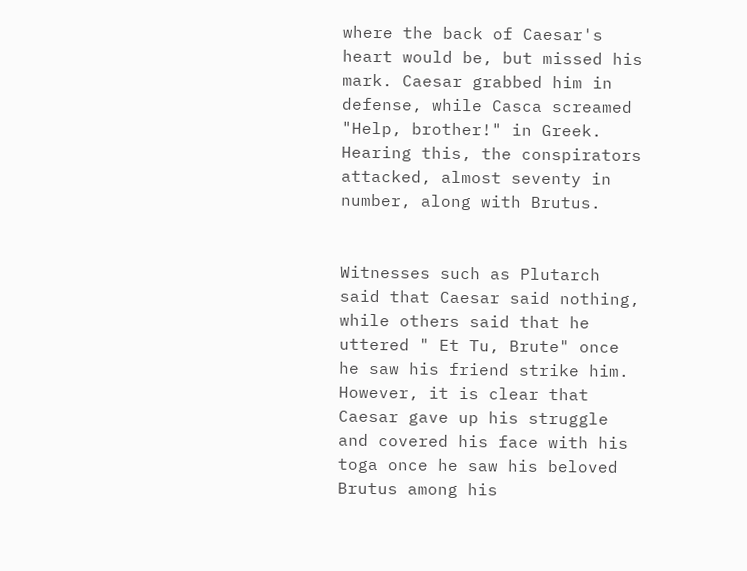where the back of Caesar's heart would be, but missed his mark. Caesar grabbed him in defense, while Casca screamed "Help, brother!" in Greek. Hearing this, the conspirators attacked, almost seventy in number, along with Brutus.


Witnesses such as Plutarch said that Caesar said nothing, while others said that he uttered " Et Tu, Brute" once he saw his friend strike him. However, it is clear that Caesar gave up his struggle and covered his face with his toga once he saw his beloved Brutus among his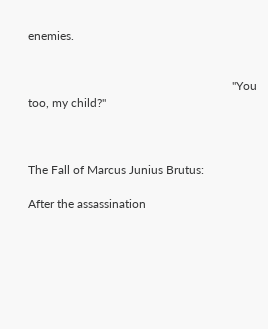enemies.


                                                                    "You too, my child?"



The Fall of Marcus Junius Brutus:

After the assassination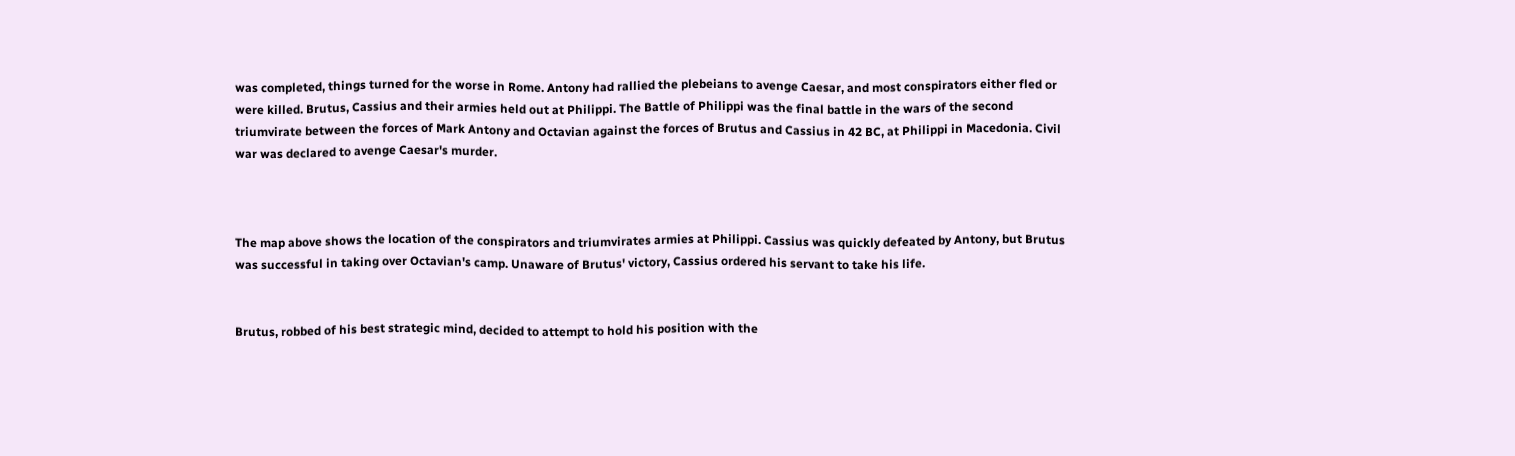was completed, things turned for the worse in Rome. Antony had rallied the plebeians to avenge Caesar, and most conspirators either fled or were killed. Brutus, Cassius and their armies held out at Philippi. The Battle of Philippi was the final battle in the wars of the second triumvirate between the forces of Mark Antony and Octavian against the forces of Brutus and Cassius in 42 BC, at Philippi in Macedonia. Civil war was declared to avenge Caesar's murder.



The map above shows the location of the conspirators and triumvirates armies at Philippi. Cassius was quickly defeated by Antony, but Brutus was successful in taking over Octavian's camp. Unaware of Brutus' victory, Cassius ordered his servant to take his life.


Brutus, robbed of his best strategic mind, decided to attempt to hold his position with the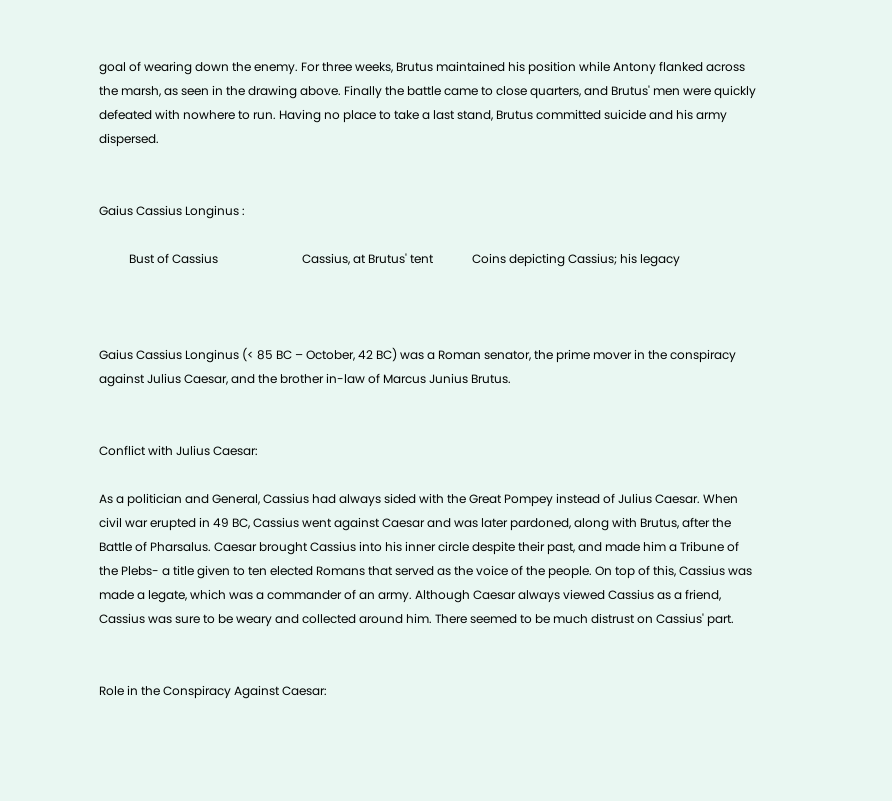goal of wearing down the enemy. For three weeks, Brutus maintained his position while Antony flanked across the marsh, as seen in the drawing above. Finally the battle came to close quarters, and Brutus' men were quickly defeated with nowhere to run. Having no place to take a last stand, Brutus committed suicide and his army dispersed.


Gaius Cassius Longinus :

          Bust of Cassius                            Cassius, at Brutus' tent             Coins depicting Cassius; his legacy



Gaius Cassius Longinus (< 85 BC – October, 42 BC) was a Roman senator, the prime mover in the conspiracy against Julius Caesar, and the brother in-law of Marcus Junius Brutus.


Conflict with Julius Caesar:

As a politician and General, Cassius had always sided with the Great Pompey instead of Julius Caesar. When civil war erupted in 49 BC, Cassius went against Caesar and was later pardoned, along with Brutus, after the Battle of Pharsalus. Caesar brought Cassius into his inner circle despite their past, and made him a Tribune of the Plebs- a title given to ten elected Romans that served as the voice of the people. On top of this, Cassius was made a legate, which was a commander of an army. Although Caesar always viewed Cassius as a friend, Cassius was sure to be weary and collected around him. There seemed to be much distrust on Cassius' part.


Role in the Conspiracy Against Caesar: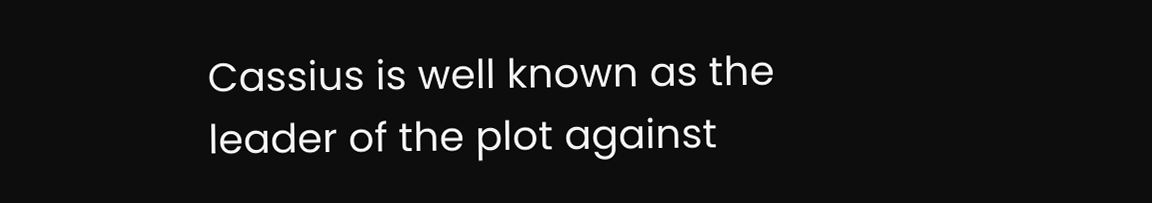Cassius is well known as the leader of the plot against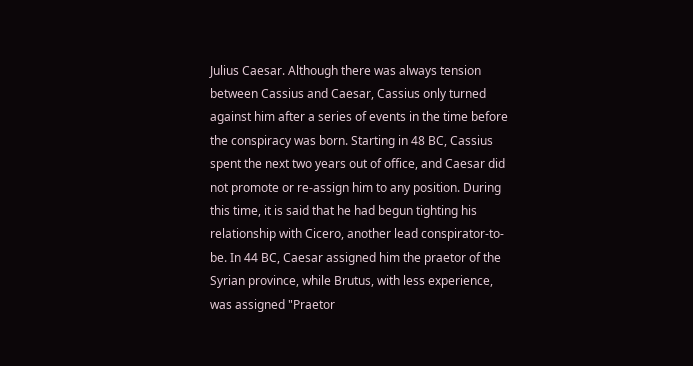Julius Caesar. Although there was always tension between Cassius and Caesar, Cassius only turned against him after a series of events in the time before the conspiracy was born. Starting in 48 BC, Cassius spent the next two years out of office, and Caesar did not promote or re-assign him to any position. During this time, it is said that he had begun tighting his relationship with Cicero, another lead conspirator-to-be. In 44 BC, Caesar assigned him the praetor of the Syrian province, while Brutus, with less experience, was assigned "Praetor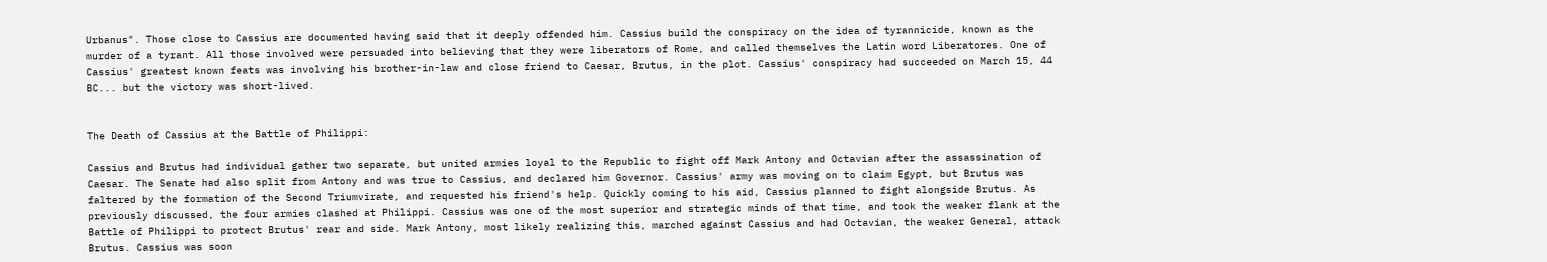Urbanus". Those close to Cassius are documented having said that it deeply offended him. Cassius build the conspiracy on the idea of tyrannicide, known as the murder of a tyrant. All those involved were persuaded into believing that they were liberators of Rome, and called themselves the Latin word Liberatores. One of Cassius' greatest known feats was involving his brother-in-law and close friend to Caesar, Brutus, in the plot. Cassius' conspiracy had succeeded on March 15, 44 BC... but the victory was short-lived.


The Death of Cassius at the Battle of Philippi:

Cassius and Brutus had individual gather two separate, but united armies loyal to the Republic to fight off Mark Antony and Octavian after the assassination of Caesar. The Senate had also split from Antony and was true to Cassius, and declared him Governor. Cassius' army was moving on to claim Egypt, but Brutus was faltered by the formation of the Second Triumvirate, and requested his friend's help. Quickly coming to his aid, Cassius planned to fight alongside Brutus. As previously discussed, the four armies clashed at Philippi. Cassius was one of the most superior and strategic minds of that time, and took the weaker flank at the Battle of Philippi to protect Brutus' rear and side. Mark Antony, most likely realizing this, marched against Cassius and had Octavian, the weaker General, attack Brutus. Cassius was soon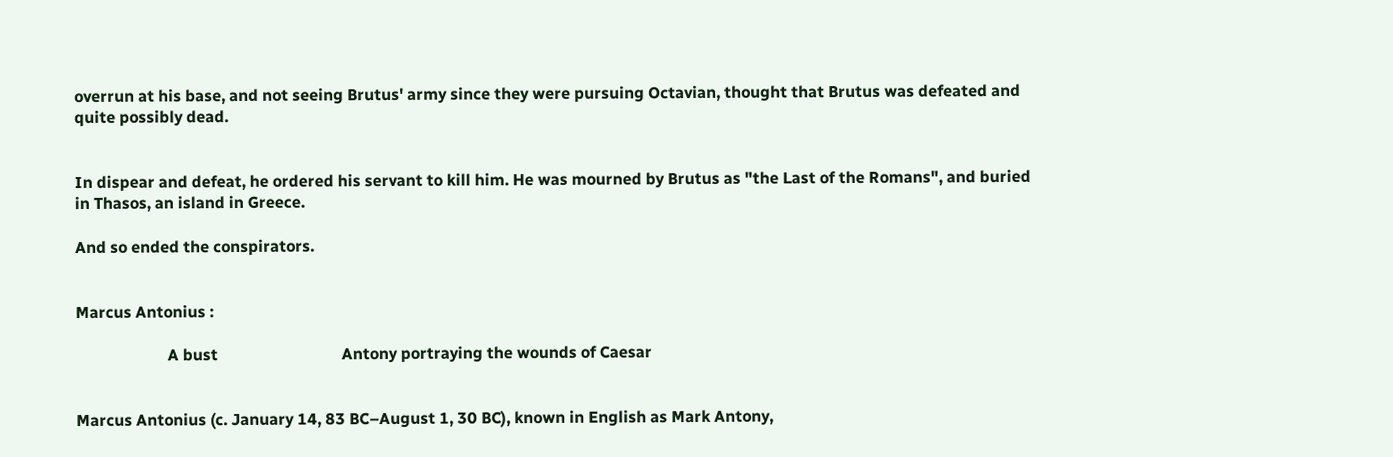overrun at his base, and not seeing Brutus' army since they were pursuing Octavian, thought that Brutus was defeated and quite possibly dead.


In dispear and defeat, he ordered his servant to kill him. He was mourned by Brutus as "the Last of the Romans", and buried in Thasos, an island in Greece.

And so ended the conspirators.


Marcus Antonius :

                       A bust                               Antony portraying the wounds of Caesar


Marcus Antonius (c. January 14, 83 BC–August 1, 30 BC), known in English as Mark Antony,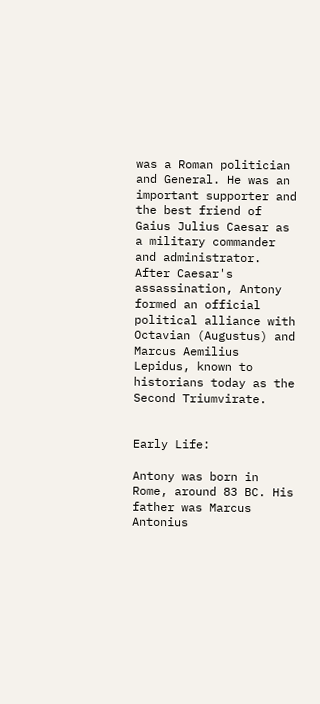was a Roman politician and General. He was an important supporter and the best friend of Gaius Julius Caesar as a military commander and administrator. After Caesar's assassination, Antony formed an official political alliance with Octavian (Augustus) and Marcus Aemilius Lepidus, known to historians today as the Second Triumvirate.


Early Life:

Antony was born in Rome, around 83 BC. His father was Marcus Antonius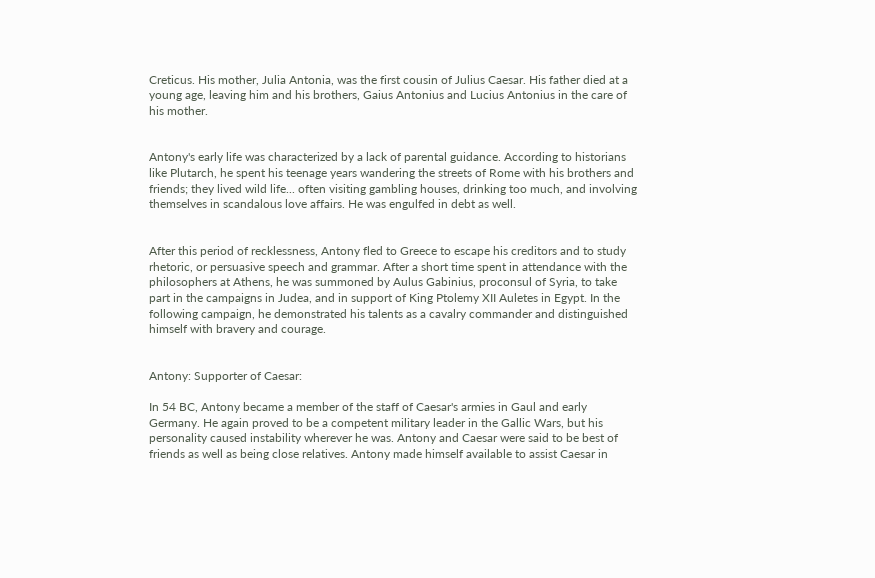Creticus. His mother, Julia Antonia, was the first cousin of Julius Caesar. His father died at a young age, leaving him and his brothers, Gaius Antonius and Lucius Antonius in the care of his mother.


Antony's early life was characterized by a lack of parental guidance. According to historians like Plutarch, he spent his teenage years wandering the streets of Rome with his brothers and friends; they lived wild life... often visiting gambling houses, drinking too much, and involving themselves in scandalous love affairs. He was engulfed in debt as well.


After this period of recklessness, Antony fled to Greece to escape his creditors and to study rhetoric, or persuasive speech and grammar. After a short time spent in attendance with the philosophers at Athens, he was summoned by Aulus Gabinius, proconsul of Syria, to take part in the campaigns in Judea, and in support of King Ptolemy XII Auletes in Egypt. In the following campaign, he demonstrated his talents as a cavalry commander and distinguished himself with bravery and courage.


Antony: Supporter of Caesar:

In 54 BC, Antony became a member of the staff of Caesar's armies in Gaul and early Germany. He again proved to be a competent military leader in the Gallic Wars, but his personality caused instability wherever he was. Antony and Caesar were said to be best of friends as well as being close relatives. Antony made himself available to assist Caesar in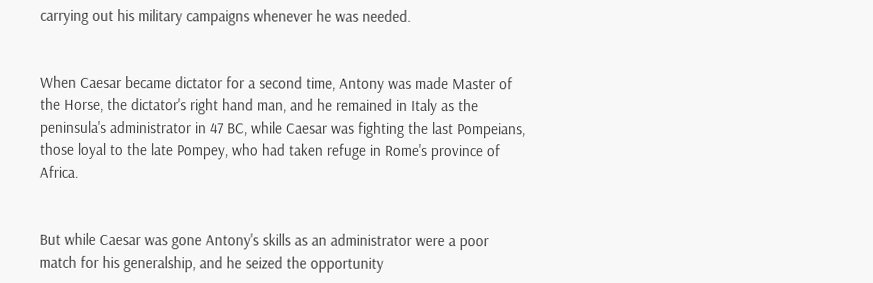carrying out his military campaigns whenever he was needed.


When Caesar became dictator for a second time, Antony was made Master of the Horse, the dictator's right hand man, and he remained in Italy as the peninsula's administrator in 47 BC, while Caesar was fighting the last Pompeians, those loyal to the late Pompey, who had taken refuge in Rome's province of Africa.


But while Caesar was gone Antony's skills as an administrator were a poor match for his generalship, and he seized the opportunity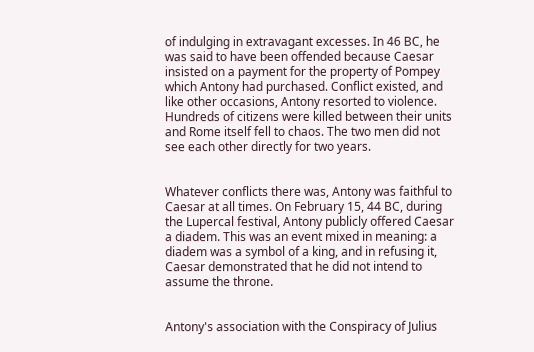of indulging in extravagant excesses. In 46 BC, he was said to have been offended because Caesar insisted on a payment for the property of Pompey which Antony had purchased. Conflict existed, and like other occasions, Antony resorted to violence. Hundreds of citizens were killed between their units and Rome itself fell to chaos. The two men did not see each other directly for two years.


Whatever conflicts there was, Antony was faithful to Caesar at all times. On February 15, 44 BC, during the Lupercal festival, Antony publicly offered Caesar a diadem. This was an event mixed in meaning: a diadem was a symbol of a king, and in refusing it, Caesar demonstrated that he did not intend to assume the throne.


Antony's association with the Conspiracy of Julius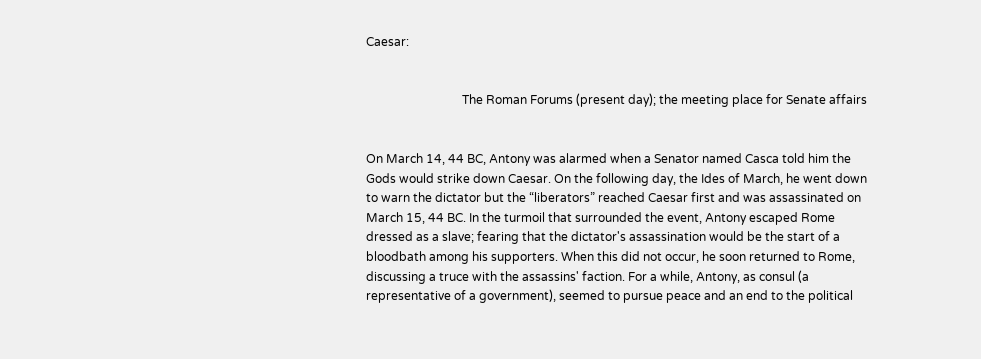Caesar:


                                The Roman Forums (present day); the meeting place for Senate affairs


On March 14, 44 BC, Antony was alarmed when a Senator named Casca told him the Gods would strike down Caesar. On the following day, the Ides of March, he went down to warn the dictator but the “liberators” reached Caesar first and was assassinated on March 15, 44 BC. In the turmoil that surrounded the event, Antony escaped Rome dressed as a slave; fearing that the dictator's assassination would be the start of a bloodbath among his supporters. When this did not occur, he soon returned to Rome, discussing a truce with the assassins' faction. For a while, Antony, as consul (a representative of a government), seemed to pursue peace and an end to the political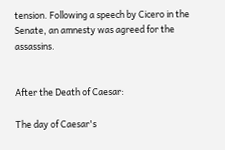tension. Following a speech by Cicero in the Senate, an amnesty was agreed for the assassins.


After the Death of Caesar:

The day of Caesar's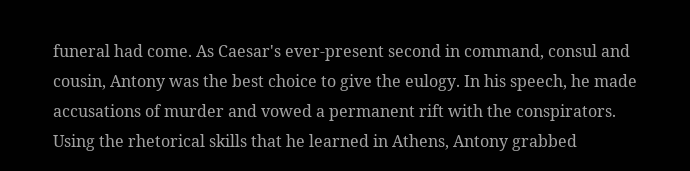funeral had come. As Caesar's ever-present second in command, consul and cousin, Antony was the best choice to give the eulogy. In his speech, he made accusations of murder and vowed a permanent rift with the conspirators. Using the rhetorical skills that he learned in Athens, Antony grabbed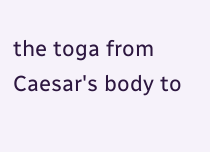the toga from Caesar's body to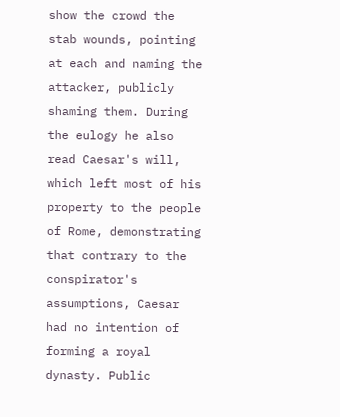show the crowd the stab wounds, pointing at each and naming the attacker, publicly shaming them. During the eulogy he also read Caesar's will, which left most of his property to the people of Rome, demonstrating that contrary to the conspirator's assumptions, Caesar had no intention of forming a royal dynasty. Public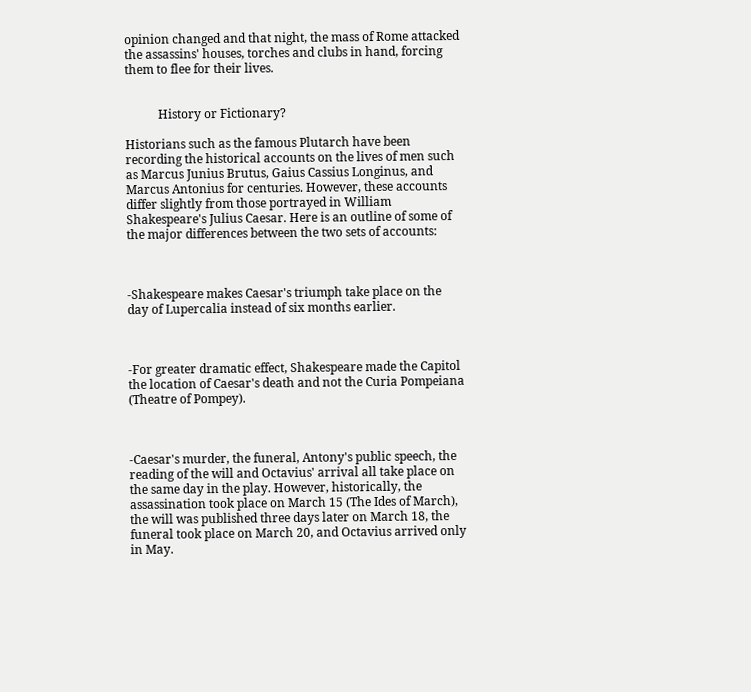opinion changed and that night, the mass of Rome attacked the assassins' houses, torches and clubs in hand, forcing them to flee for their lives.


           History or Fictionary?

Historians such as the famous Plutarch have been recording the historical accounts on the lives of men such as Marcus Junius Brutus, Gaius Cassius Longinus, and Marcus Antonius for centuries. However, these accounts differ slightly from those portrayed in William Shakespeare's Julius Caesar. Here is an outline of some of the major differences between the two sets of accounts:



-Shakespeare makes Caesar's triumph take place on the day of Lupercalia instead of six months earlier.



-For greater dramatic effect, Shakespeare made the Capitol the location of Caesar's death and not the Curia Pompeiana (Theatre of Pompey).



-Caesar's murder, the funeral, Antony's public speech, the reading of the will and Octavius' arrival all take place on the same day in the play. However, historically, the assassination took place on March 15 (The Ides of March), the will was published three days later on March 18, the funeral took place on March 20, and Octavius arrived only in May.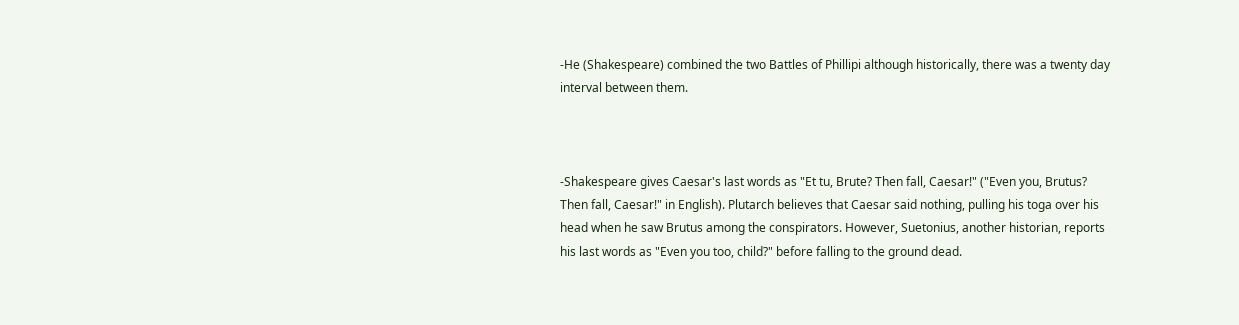-He (Shakespeare) combined the two Battles of Phillipi although historically, there was a twenty day interval between them.



-Shakespeare gives Caesar's last words as "Et tu, Brute? Then fall, Caesar!" ("Even you, Brutus? Then fall, Caesar!" in English). Plutarch believes that Caesar said nothing, pulling his toga over his head when he saw Brutus among the conspirators. However, Suetonius, another historian, reports his last words as "Even you too, child?" before falling to the ground dead.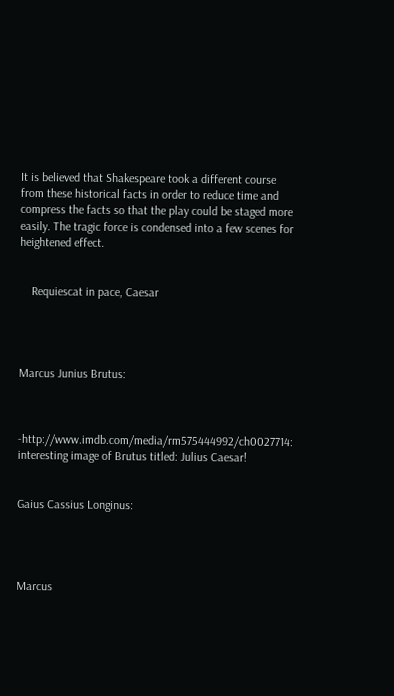It is believed that Shakespeare took a different course from these historical facts in order to reduce time and compress the facts so that the play could be staged more easily. The tragic force is condensed into a few scenes for heightened effect.


    Requiescat in pace, Caesar




Marcus Junius Brutus:



-http://www.imdb.com/media/rm575444992/ch0027714: interesting image of Brutus titled: Julius Caesar!


Gaius Cassius Longinus:




Marcus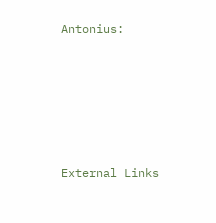Antonius:





External Links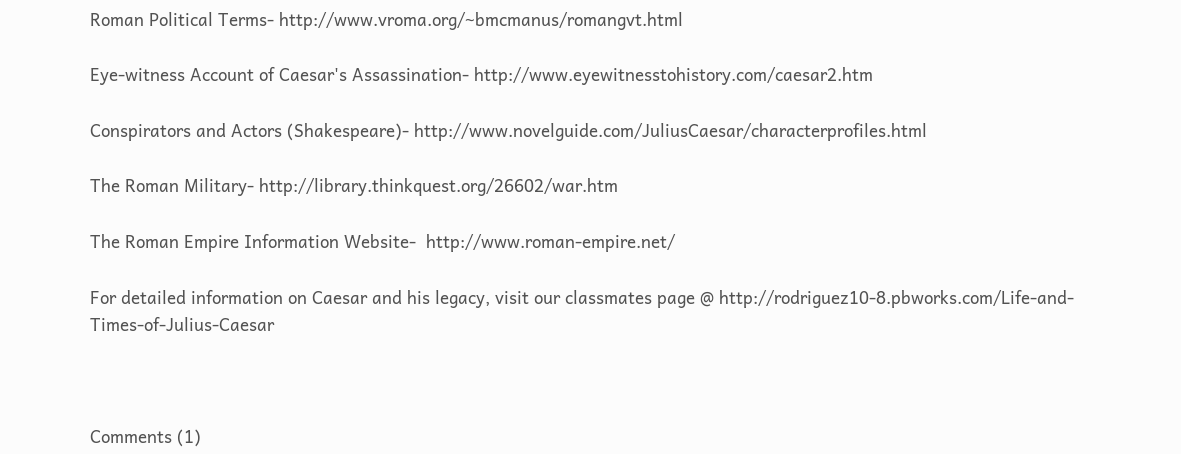Roman Political Terms- http://www.vroma.org/~bmcmanus/romangvt.html

Eye-witness Account of Caesar's Assassination- http://www.eyewitnesstohistory.com/caesar2.htm

Conspirators and Actors (Shakespeare)- http://www.novelguide.com/JuliusCaesar/characterprofiles.html

The Roman Military- http://library.thinkquest.org/26602/war.htm

The Roman Empire Information Website-  http://www.roman-empire.net/

For detailed information on Caesar and his legacy, visit our classmates page @ http://rodriguez10-8.pbworks.com/Life-and-Times-of-Julius-Caesar



Comments (1)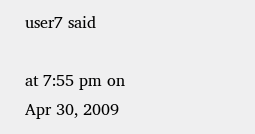user7 said

at 7:55 pm on Apr 30, 2009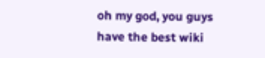oh my god, you guys have the best wiki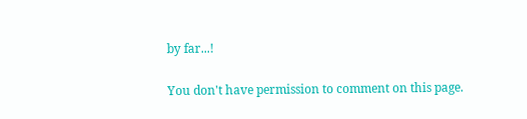by far...!

You don't have permission to comment on this page.